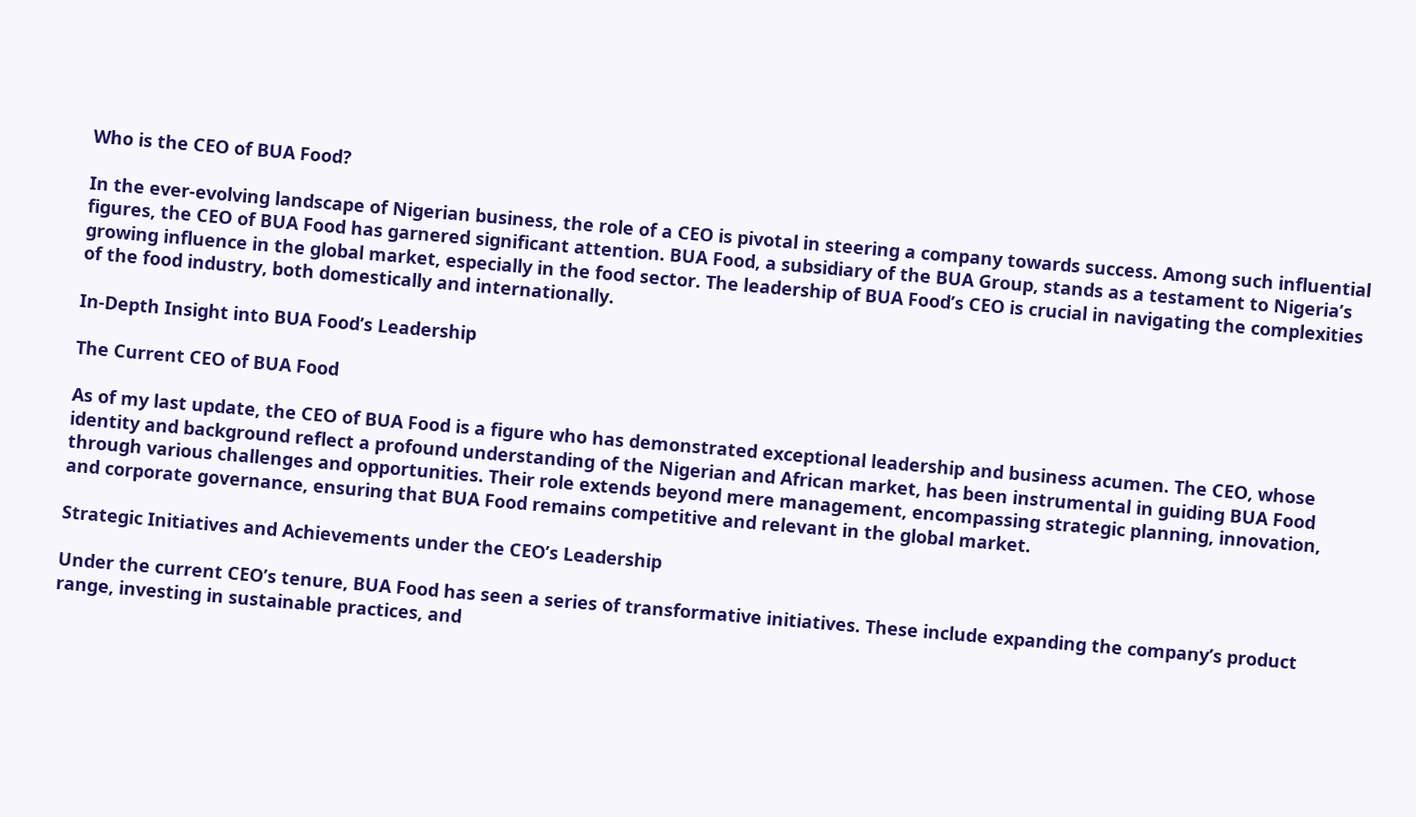Who is the CEO of BUA Food?

In the ever-evolving landscape of Nigerian business, the role of a CEO is pivotal in steering a company towards success. Among such influential figures, the CEO of BUA Food has garnered significant attention. BUA Food, a subsidiary of the BUA Group, stands as a testament to Nigeria’s growing influence in the global market, especially in the food sector. The leadership of BUA Food’s CEO is crucial in navigating the complexities of the food industry, both domestically and internationally.

In-Depth Insight into BUA Food’s Leadership

The Current CEO of BUA Food

As of my last update, the CEO of BUA Food is a figure who has demonstrated exceptional leadership and business acumen. The CEO, whose identity and background reflect a profound understanding of the Nigerian and African market, has been instrumental in guiding BUA Food through various challenges and opportunities. Their role extends beyond mere management, encompassing strategic planning, innovation, and corporate governance, ensuring that BUA Food remains competitive and relevant in the global market.

Strategic Initiatives and Achievements under the CEO’s Leadership

Under the current CEO’s tenure, BUA Food has seen a series of transformative initiatives. These include expanding the company’s product range, investing in sustainable practices, and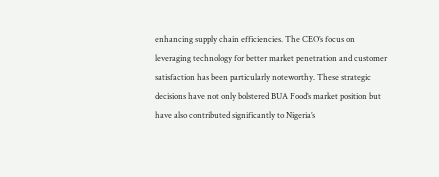enhancing supply chain efficiencies. The CEO’s focus on leveraging technology for better market penetration and customer satisfaction has been particularly noteworthy. These strategic decisions have not only bolstered BUA Food’s market position but have also contributed significantly to Nigeria’s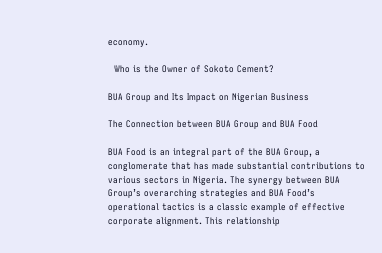economy.

  Who is the Owner of Sokoto Cement?

BUA Group and Its Impact on Nigerian Business

The Connection between BUA Group and BUA Food

BUA Food is an integral part of the BUA Group, a conglomerate that has made substantial contributions to various sectors in Nigeria. The synergy between BUA Group’s overarching strategies and BUA Food’s operational tactics is a classic example of effective corporate alignment. This relationship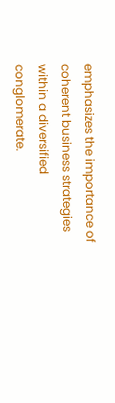emphasizes the importance of coherent business strategies within a diversified conglomerate.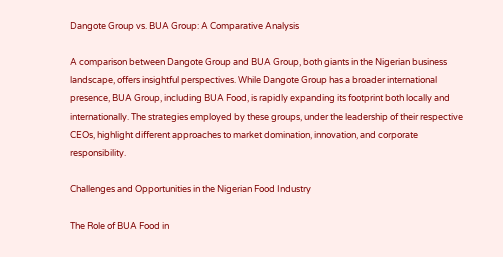Dangote Group vs. BUA Group: A Comparative Analysis

A comparison between Dangote Group and BUA Group, both giants in the Nigerian business landscape, offers insightful perspectives. While Dangote Group has a broader international presence, BUA Group, including BUA Food, is rapidly expanding its footprint both locally and internationally. The strategies employed by these groups, under the leadership of their respective CEOs, highlight different approaches to market domination, innovation, and corporate responsibility.

Challenges and Opportunities in the Nigerian Food Industry

The Role of BUA Food in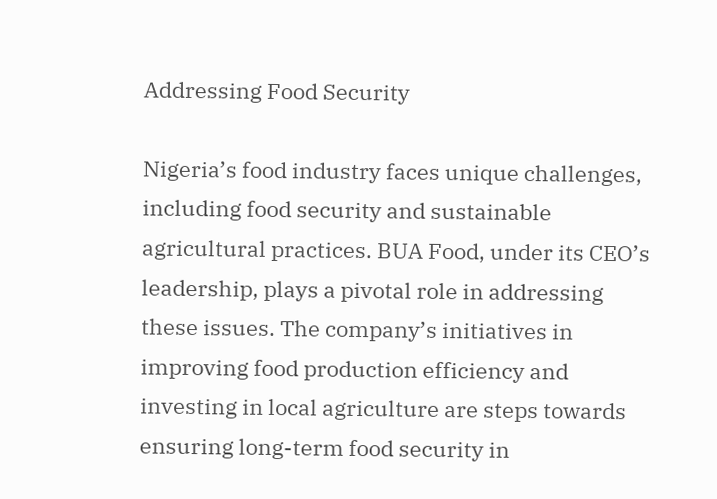Addressing Food Security

Nigeria’s food industry faces unique challenges, including food security and sustainable agricultural practices. BUA Food, under its CEO’s leadership, plays a pivotal role in addressing these issues. The company’s initiatives in improving food production efficiency and investing in local agriculture are steps towards ensuring long-term food security in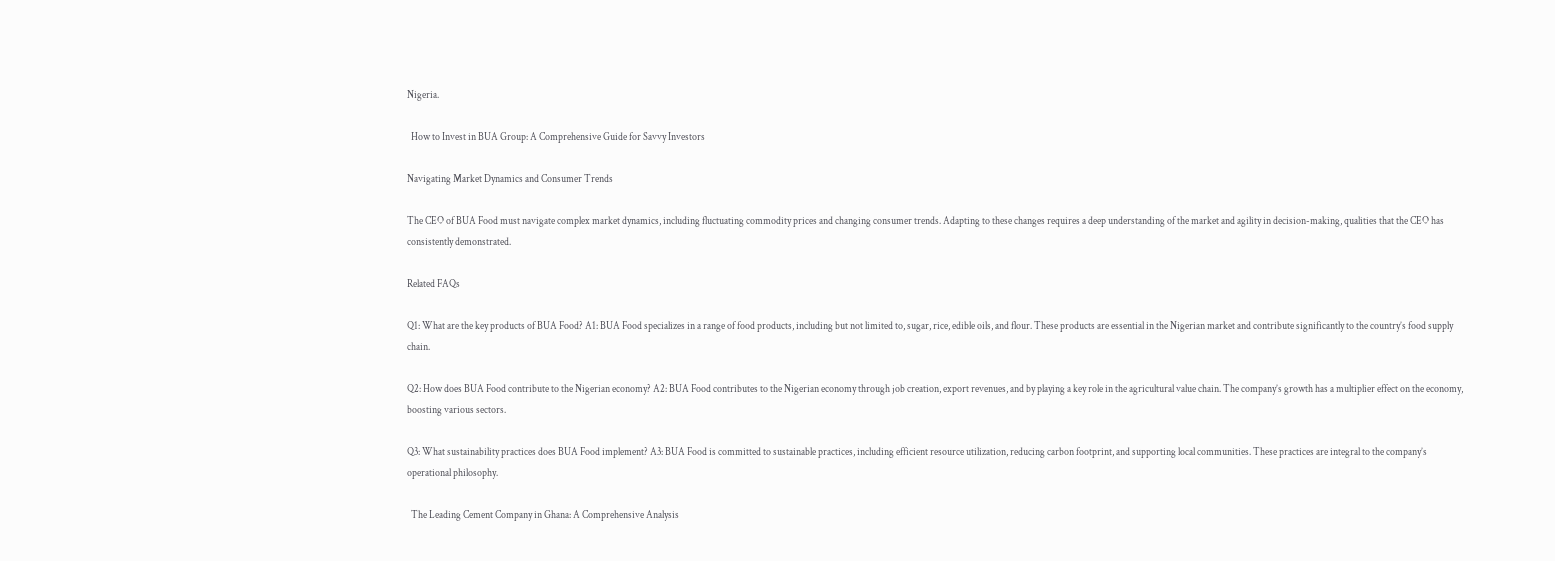Nigeria.

  How to Invest in BUA Group: A Comprehensive Guide for Savvy Investors

Navigating Market Dynamics and Consumer Trends

The CEO of BUA Food must navigate complex market dynamics, including fluctuating commodity prices and changing consumer trends. Adapting to these changes requires a deep understanding of the market and agility in decision-making, qualities that the CEO has consistently demonstrated.

Related FAQs

Q1: What are the key products of BUA Food? A1: BUA Food specializes in a range of food products, including but not limited to, sugar, rice, edible oils, and flour. These products are essential in the Nigerian market and contribute significantly to the country’s food supply chain.

Q2: How does BUA Food contribute to the Nigerian economy? A2: BUA Food contributes to the Nigerian economy through job creation, export revenues, and by playing a key role in the agricultural value chain. The company’s growth has a multiplier effect on the economy, boosting various sectors.

Q3: What sustainability practices does BUA Food implement? A3: BUA Food is committed to sustainable practices, including efficient resource utilization, reducing carbon footprint, and supporting local communities. These practices are integral to the company’s operational philosophy.

  The Leading Cement Company in Ghana: A Comprehensive Analysis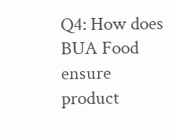Q4: How does BUA Food ensure product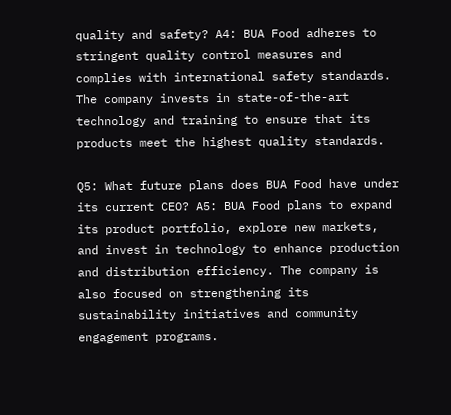quality and safety? A4: BUA Food adheres to stringent quality control measures and complies with international safety standards. The company invests in state-of-the-art technology and training to ensure that its products meet the highest quality standards.

Q5: What future plans does BUA Food have under its current CEO? A5: BUA Food plans to expand its product portfolio, explore new markets, and invest in technology to enhance production and distribution efficiency. The company is also focused on strengthening its sustainability initiatives and community engagement programs.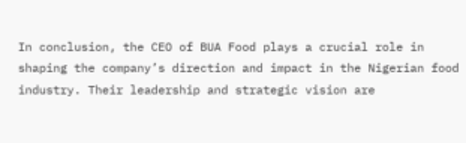In conclusion, the CEO of BUA Food plays a crucial role in shaping the company’s direction and impact in the Nigerian food industry. Their leadership and strategic vision are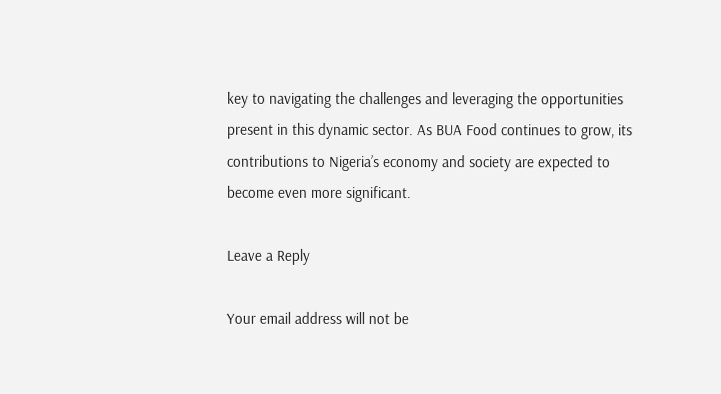key to navigating the challenges and leveraging the opportunities present in this dynamic sector. As BUA Food continues to grow, its contributions to Nigeria’s economy and society are expected to become even more significant.

Leave a Reply

Your email address will not be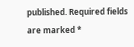published. Required fields are marked *